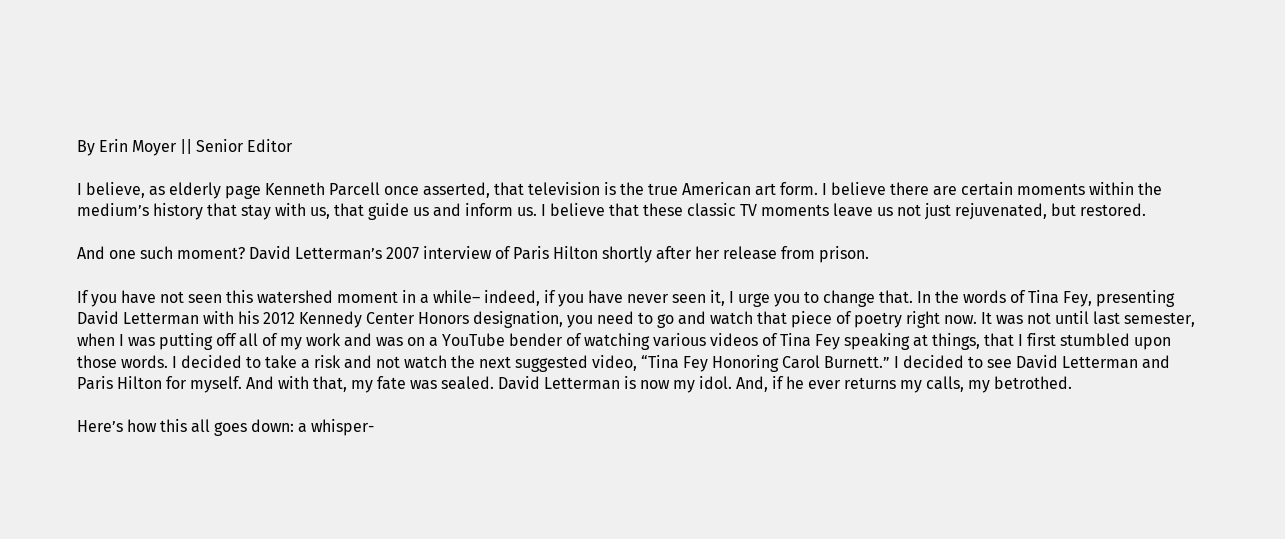By Erin Moyer || Senior Editor

I believe, as elderly page Kenneth Parcell once asserted, that television is the true American art form. I believe there are certain moments within the medium’s history that stay with us, that guide us and inform us. I believe that these classic TV moments leave us not just rejuvenated, but restored.

And one such moment? David Letterman’s 2007 interview of Paris Hilton shortly after her release from prison.

If you have not seen this watershed moment in a while– indeed, if you have never seen it, I urge you to change that. In the words of Tina Fey, presenting David Letterman with his 2012 Kennedy Center Honors designation, you need to go and watch that piece of poetry right now. It was not until last semester, when I was putting off all of my work and was on a YouTube bender of watching various videos of Tina Fey speaking at things, that I first stumbled upon those words. I decided to take a risk and not watch the next suggested video, “Tina Fey Honoring Carol Burnett.” I decided to see David Letterman and Paris Hilton for myself. And with that, my fate was sealed. David Letterman is now my idol. And, if he ever returns my calls, my betrothed.

Here’s how this all goes down: a whisper-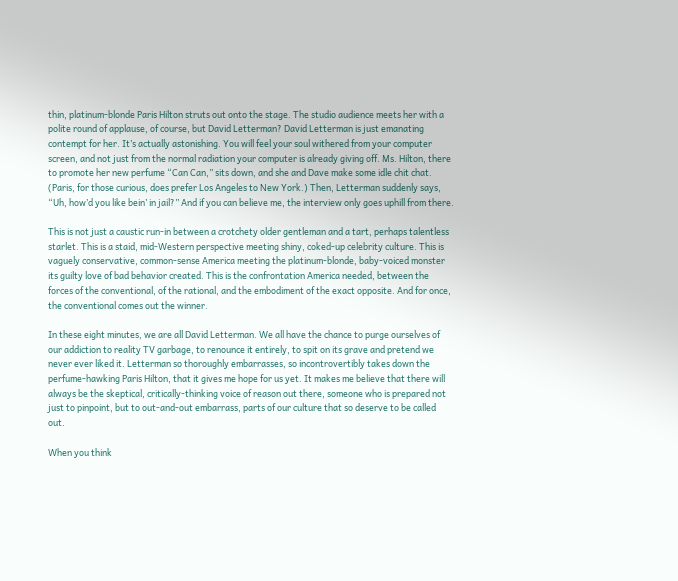thin, platinum-blonde Paris Hilton struts out onto the stage. The studio audience meets her with a polite round of applause, of course, but David Letterman? David Letterman is just emanating contempt for her. It’s actually astonishing. You will feel your soul withered from your computer screen, and not just from the normal radiation your computer is already giving off. Ms. Hilton, there to promote her new perfume “Can Can,” sits down, and she and Dave make some idle chit chat. (Paris, for those curious, does prefer Los Angeles to New York.) Then, Letterman suddenly says, “Uh, how’d you like bein’ in jail?” And if you can believe me, the interview only goes uphill from there.

This is not just a caustic run-in between a crotchety older gentleman and a tart, perhaps talentless starlet. This is a staid, mid-Western perspective meeting shiny, coked-up celebrity culture. This is vaguely conservative, common-sense America meeting the platinum-blonde, baby-voiced monster its guilty love of bad behavior created. This is the confrontation America needed, between the forces of the conventional, of the rational, and the embodiment of the exact opposite. And for once, the conventional comes out the winner.

In these eight minutes, we are all David Letterman. We all have the chance to purge ourselves of our addiction to reality TV garbage, to renounce it entirely, to spit on its grave and pretend we never ever liked it. Letterman so thoroughly embarrasses, so incontrovertibly takes down the perfume-hawking Paris Hilton, that it gives me hope for us yet. It makes me believe that there will always be the skeptical, critically-thinking voice of reason out there, someone who is prepared not just to pinpoint, but to out-and-out embarrass, parts of our culture that so deserve to be called out.

When you think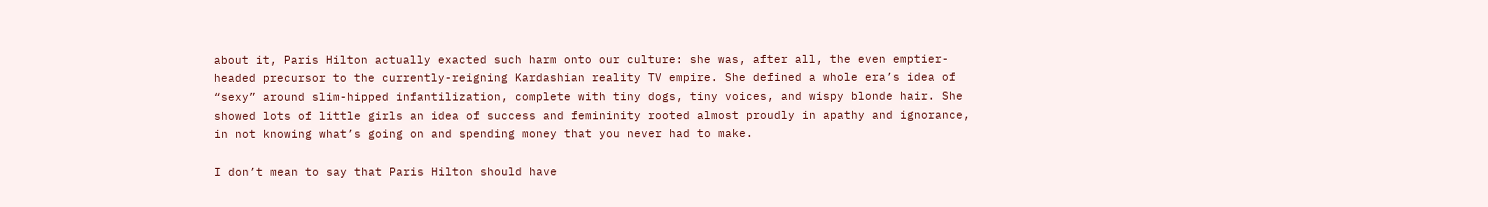about it, Paris Hilton actually exacted such harm onto our culture: she was, after all, the even emptier-headed precursor to the currently-reigning Kardashian reality TV empire. She defined a whole era’s idea of “sexy” around slim-hipped infantilization, complete with tiny dogs, tiny voices, and wispy blonde hair. She showed lots of little girls an idea of success and femininity rooted almost proudly in apathy and ignorance, in not knowing what’s going on and spending money that you never had to make.

I don’t mean to say that Paris Hilton should have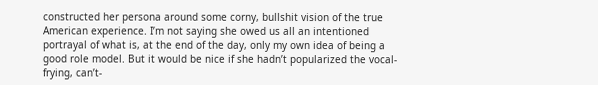constructed her persona around some corny, bullshit vision of the true American experience. I’m not saying she owed us all an intentioned portrayal of what is, at the end of the day, only my own idea of being a good role model. But it would be nice if she hadn’t popularized the vocal-frying, can’t-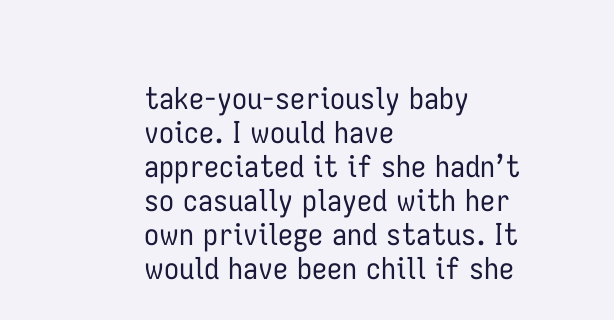take-you-seriously baby voice. I would have appreciated it if she hadn’t so casually played with her own privilege and status. It would have been chill if she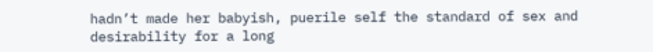hadn’t made her babyish, puerile self the standard of sex and desirability for a long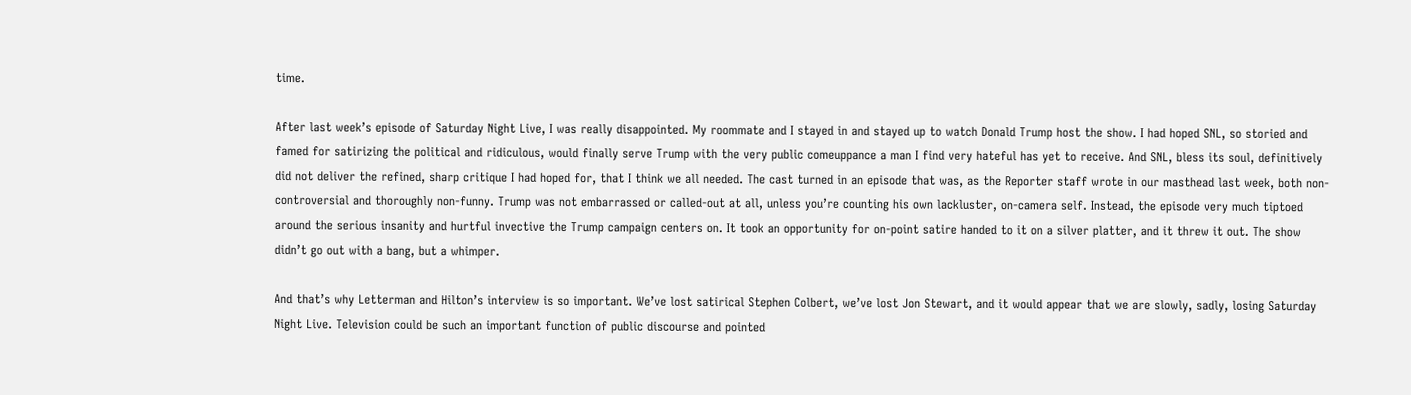time.

After last week’s episode of Saturday Night Live, I was really disappointed. My roommate and I stayed in and stayed up to watch Donald Trump host the show. I had hoped SNL, so storied and famed for satirizing the political and ridiculous, would finally serve Trump with the very public comeuppance a man I find very hateful has yet to receive. And SNL, bless its soul, definitively did not deliver the refined, sharp critique I had hoped for, that I think we all needed. The cast turned in an episode that was, as the Reporter staff wrote in our masthead last week, both non-controversial and thoroughly non-funny. Trump was not embarrassed or called-out at all, unless you’re counting his own lackluster, on-camera self. Instead, the episode very much tiptoed around the serious insanity and hurtful invective the Trump campaign centers on. It took an opportunity for on-point satire handed to it on a silver platter, and it threw it out. The show didn’t go out with a bang, but a whimper.

And that’s why Letterman and Hilton’s interview is so important. We’ve lost satirical Stephen Colbert, we’ve lost Jon Stewart, and it would appear that we are slowly, sadly, losing Saturday Night Live. Television could be such an important function of public discourse and pointed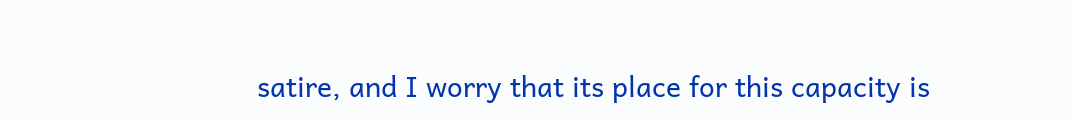satire, and I worry that its place for this capacity is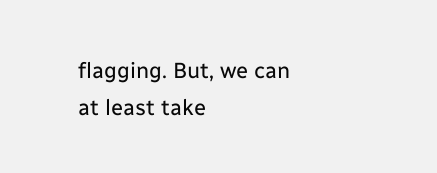flagging. But, we can at least take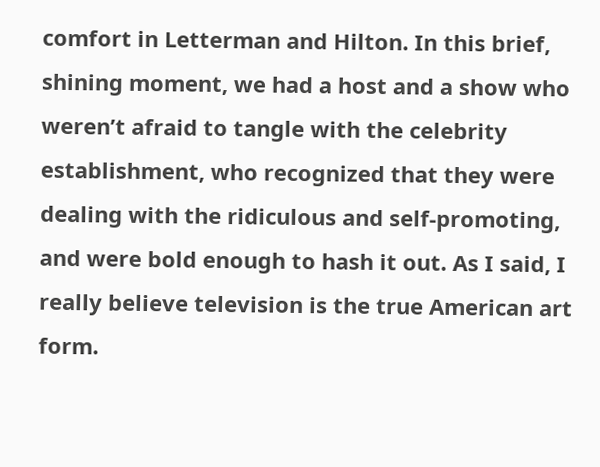comfort in Letterman and Hilton. In this brief, shining moment, we had a host and a show who weren’t afraid to tangle with the celebrity establishment, who recognized that they were dealing with the ridiculous and self-promoting, and were bold enough to hash it out. As I said, I really believe television is the true American art form.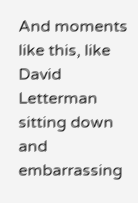And moments like this, like David Letterman sitting down and embarrassing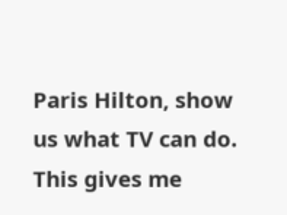Paris Hilton, show us what TV can do. This gives me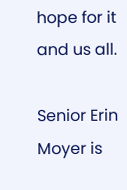hope for it and us all.

Senior Erin Moyer is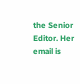the Senior Editor. Her email is